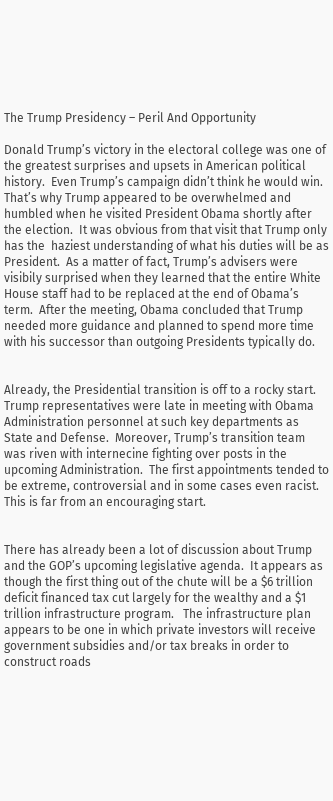The Trump Presidency – Peril And Opportunity

Donald Trump’s victory in the electoral college was one of the greatest surprises and upsets in American political history.  Even Trump’s campaign didn’t think he would win.  That’s why Trump appeared to be overwhelmed and humbled when he visited President Obama shortly after the election.  It was obvious from that visit that Trump only has the  haziest understanding of what his duties will be as President.  As a matter of fact, Trump’s advisers were visibily surprised when they learned that the entire White House staff had to be replaced at the end of Obama’s term.  After the meeting, Obama concluded that Trump needed more guidance and planned to spend more time with his successor than outgoing Presidents typically do.


Already, the Presidential transition is off to a rocky start.  Trump representatives were late in meeting with Obama Administration personnel at such key departments as State and Defense.  Moreover, Trump’s transition team was riven with internecine fighting over posts in the upcoming Administration.  The first appointments tended to be extreme, controversial and in some cases even racist.   This is far from an encouraging start.


There has already been a lot of discussion about Trump and the GOP’s upcoming legislative agenda.  It appears as though the first thing out of the chute will be a $6 trillion deficit financed tax cut largely for the wealthy and a $1 trillion infrastructure program.   The infrastructure plan appears to be one in which private investors will receive government subsidies and/or tax breaks in order to construct roads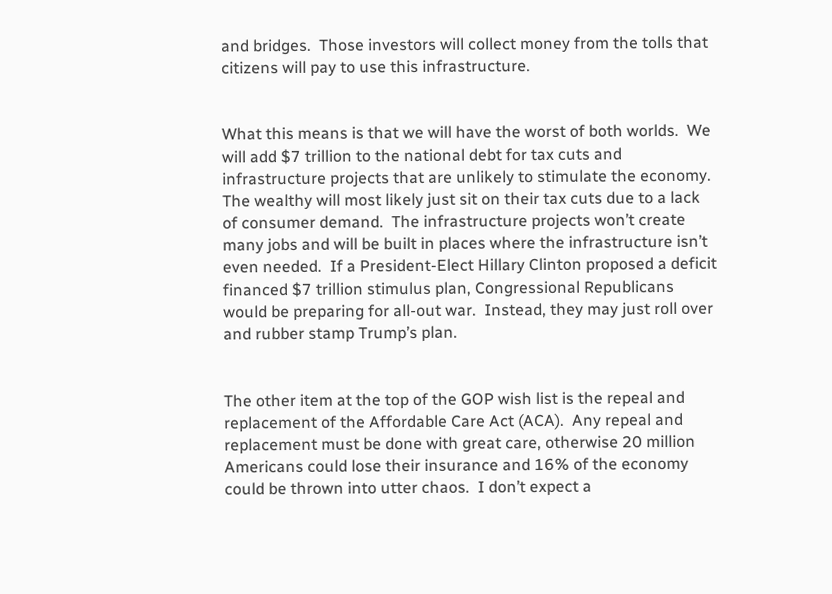and bridges.  Those investors will collect money from the tolls that citizens will pay to use this infrastructure.


What this means is that we will have the worst of both worlds.  We will add $7 trillion to the national debt for tax cuts and infrastructure projects that are unlikely to stimulate the economy.  The wealthy will most likely just sit on their tax cuts due to a lack of consumer demand.  The infrastructure projects won’t create many jobs and will be built in places where the infrastructure isn’t even needed.  If a President-Elect Hillary Clinton proposed a deficit financed $7 trillion stimulus plan, Congressional Republicans would be preparing for all-out war.  Instead, they may just roll over and rubber stamp Trump’s plan.


The other item at the top of the GOP wish list is the repeal and replacement of the Affordable Care Act (ACA).  Any repeal and replacement must be done with great care, otherwise 20 million Americans could lose their insurance and 16% of the economy could be thrown into utter chaos.  I don’t expect a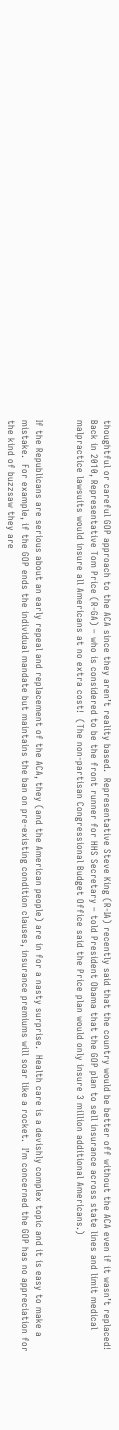thoughtful or careful GOP approach to the ACA since they aren’t reality based.  Representative Steve King (R-IA) recently said that the country would be better off without the ACA even if it wasn’t replaced!  Back in 2010, Representative Tom Price (R-GA) – who is considered to be the front runner for HHS Secretary – told President Obama that the GOP plan to sell insurance across state lines and limit medical malpractice lawsuits would insure all Americans at no extra cost!  (The non-partisan Congressional Budget Office said the Price plan would only insure 3 million additional Americans.)


If the Republicans are serious about an early repeal and replacement of the ACA, they (and the American people) are in for a nasty surprise.  Health care is a devishly complex topic and it is easy to make a mistake.  For example, if the GOP ends the individual mandate but maintains the ban on pre-existing condition clauses, insurance premiums will soar like a rocket.  I’m concerned the GOP has no appreciation for the kind of buzzsaw they are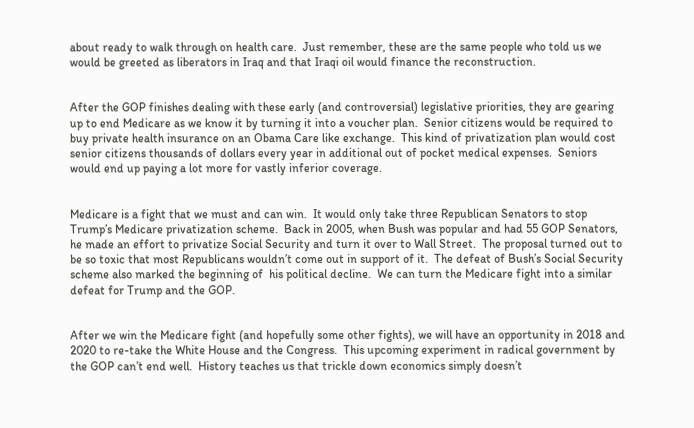about ready to walk through on health care.  Just remember, these are the same people who told us we would be greeted as liberators in Iraq and that Iraqi oil would finance the reconstruction.


After the GOP finishes dealing with these early (and controversial) legislative priorities, they are gearing up to end Medicare as we know it by turning it into a voucher plan.  Senior citizens would be required to buy private health insurance on an Obama Care like exchange.  This kind of privatization plan would cost senior citizens thousands of dollars every year in additional out of pocket medical expenses.  Seniors would end up paying a lot more for vastly inferior coverage.


Medicare is a fight that we must and can win.  It would only take three Republican Senators to stop Trump’s Medicare privatization scheme.  Back in 2005, when Bush was popular and had 55 GOP Senators, he made an effort to privatize Social Security and turn it over to Wall Street.  The proposal turned out to be so toxic that most Republicans wouldn’t come out in support of it.  The defeat of Bush’s Social Security scheme also marked the beginning of  his political decline.  We can turn the Medicare fight into a similar defeat for Trump and the GOP.


After we win the Medicare fight (and hopefully some other fights), we will have an opportunity in 2018 and 2020 to re-take the White House and the Congress.  This upcoming experiment in radical government by the GOP can’t end well.  History teaches us that trickle down economics simply doesn’t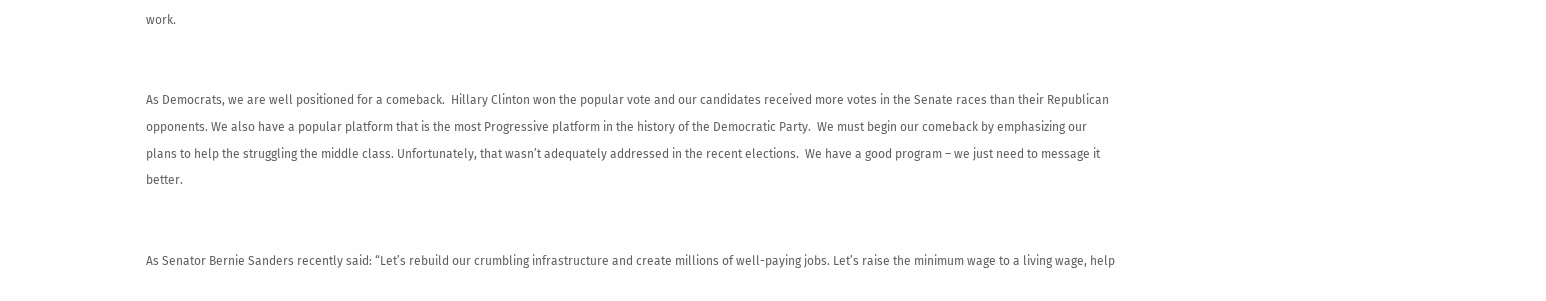work.


As Democrats, we are well positioned for a comeback.  Hillary Clinton won the popular vote and our candidates received more votes in the Senate races than their Republican opponents. We also have a popular platform that is the most Progressive platform in the history of the Democratic Party.  We must begin our comeback by emphasizing our plans to help the struggling the middle class. Unfortunately, that wasn’t adequately addressed in the recent elections.  We have a good program – we just need to message it better.


As Senator Bernie Sanders recently said: “Let’s rebuild our crumbling infrastructure and create millions of well-paying jobs. Let’s raise the minimum wage to a living wage, help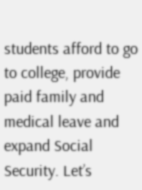students afford to go to college, provide paid family and medical leave and expand Social Security. Let’s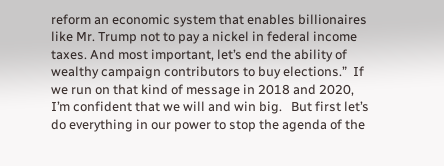reform an economic system that enables billionaires like Mr. Trump not to pay a nickel in federal income taxes. And most important, let’s end the ability of wealthy campaign contributors to buy elections.”  If we run on that kind of message in 2018 and 2020, I’m confident that we will and win big.   But first let’s do everything in our power to stop the agenda of the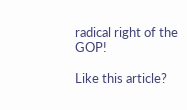radical right of the GOP!

Like this article?